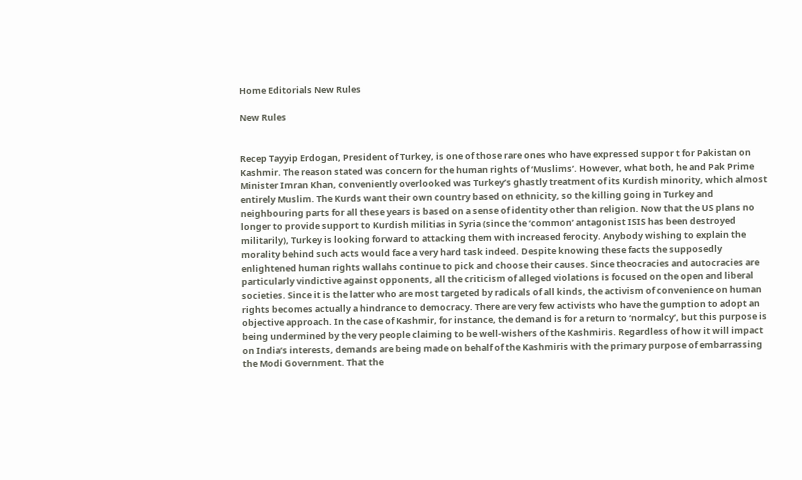Home Editorials New Rules

New Rules


Recep Tayyip Erdogan, President of Turkey, is one of those rare ones who have expressed suppor t for Pakistan on Kashmir. The reason stated was concern for the human rights of ‘Muslims’. However, what both, he and Pak Prime Minister Imran Khan, conveniently overlooked was Turkey’s ghastly treatment of its Kurdish minority, which almost entirely Muslim. The Kurds want their own country based on ethnicity, so the killing going in Turkey and neighbouring parts for all these years is based on a sense of identity other than religion. Now that the US plans no longer to provide support to Kurdish militias in Syria (since the ‘common’ antagonist ISIS has been destroyed militarily), Turkey is looking forward to attacking them with increased ferocity. Anybody wishing to explain the morality behind such acts would face a very hard task indeed. Despite knowing these facts the supposedly enlightened human rights wallahs continue to pick and choose their causes. Since theocracies and autocracies are particularly vindictive against opponents, all the criticism of alleged violations is focused on the open and liberal societies. Since it is the latter who are most targeted by radicals of all kinds, the activism of convenience on human rights becomes actually a hindrance to democracy. There are very few activists who have the gumption to adopt an objective approach. In the case of Kashmir, for instance, the demand is for a return to ‘normalcy’, but this purpose is being undermined by the very people claiming to be well-wishers of the Kashmiris. Regardless of how it will impact on India’s interests, demands are being made on behalf of the Kashmiris with the primary purpose of embarrassing the Modi Government. That the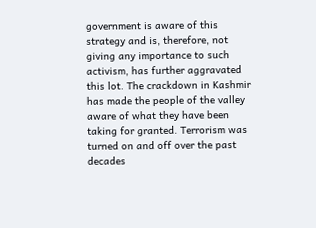government is aware of this strategy and is, therefore, not giving any importance to such activism, has further aggravated this lot. The crackdown in Kashmir has made the people of the valley aware of what they have been taking for granted. Terrorism was turned on and off over the past decades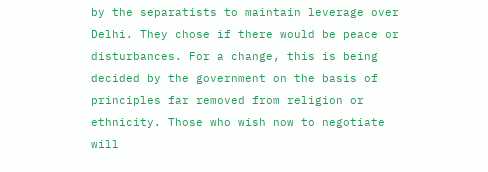by the separatists to maintain leverage over Delhi. They chose if there would be peace or disturbances. For a change, this is being decided by the government on the basis of principles far removed from religion or ethnicity. Those who wish now to negotiate will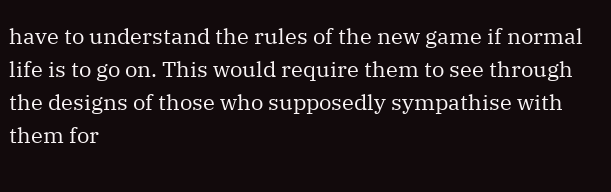have to understand the rules of the new game if normal life is to go on. This would require them to see through the designs of those who supposedly sympathise with them for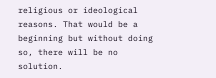religious or ideological reasons. That would be a beginning but without doing so, there will be no solution.